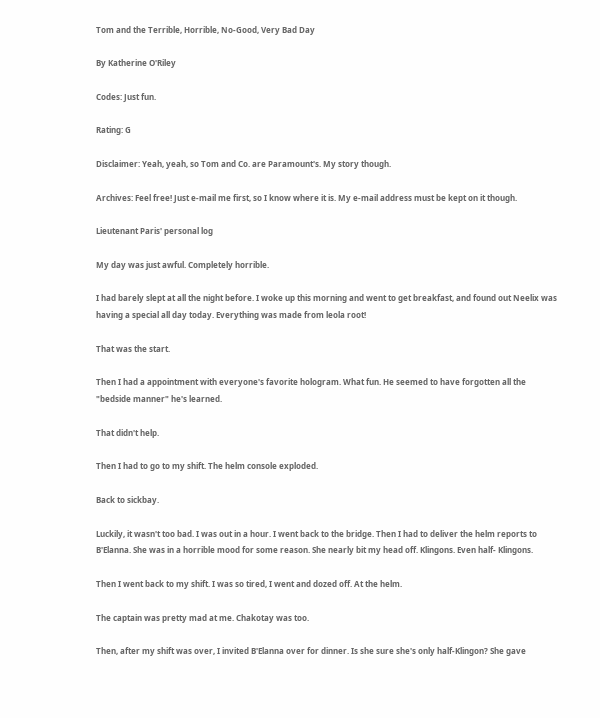Tom and the Terrible, Horrible, No-Good, Very Bad Day

By Katherine O'Riley

Codes: Just fun.

Rating: G

Disclaimer: Yeah, yeah, so Tom and Co. are Paramount's. My story though.

Archives: Feel free! Just e-mail me first, so I know where it is. My e-mail address must be kept on it though.

Lieutenant Paris' personal log

My day was just awful. Completely horrible.

I had barely slept at all the night before. I woke up this morning and went to get breakfast, and found out Neelix was having a special all day today. Everything was made from leola root!

That was the start.

Then I had a appointment with everyone's favorite hologram. What fun. He seemed to have forgotten all the "bedside manner" he's learned.

That didn't help.

Then I had to go to my shift. The helm console exploded.

Back to sickbay.

Luckily, it wasn't too bad. I was out in a hour. I went back to the bridge. Then I had to deliver the helm reports to B'Elanna. She was in a horrible mood for some reason. She nearly bit my head off. Klingons. Even half- Klingons.

Then I went back to my shift. I was so tired, I went and dozed off. At the helm.

The captain was pretty mad at me. Chakotay was too.

Then, after my shift was over, I invited B'Elanna over for dinner. Is she sure she's only half-Klingon? She gave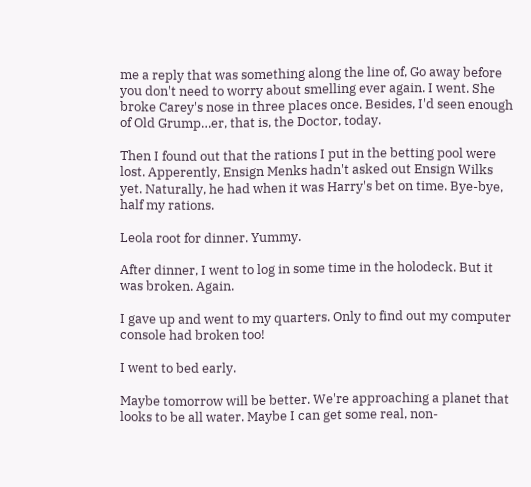me a reply that was something along the line of, Go away before you don't need to worry about smelling ever again. I went. She broke Carey's nose in three places once. Besides, I'd seen enough of Old Grump…er, that is, the Doctor, today.

Then I found out that the rations I put in the betting pool were lost. Apperently, Ensign Menks hadn't asked out Ensign Wilks yet. Naturally, he had when it was Harry's bet on time. Bye-bye, half my rations.

Leola root for dinner. Yummy.

After dinner, I went to log in some time in the holodeck. But it was broken. Again.

I gave up and went to my quarters. Only to find out my computer console had broken too!

I went to bed early.

Maybe tomorrow will be better. We're approaching a planet that looks to be all water. Maybe I can get some real, non-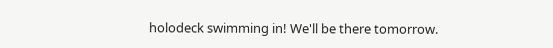holodeck swimming in! We'll be there tomorrow.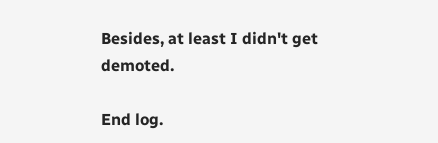Besides, at least I didn't get demoted.

End log.